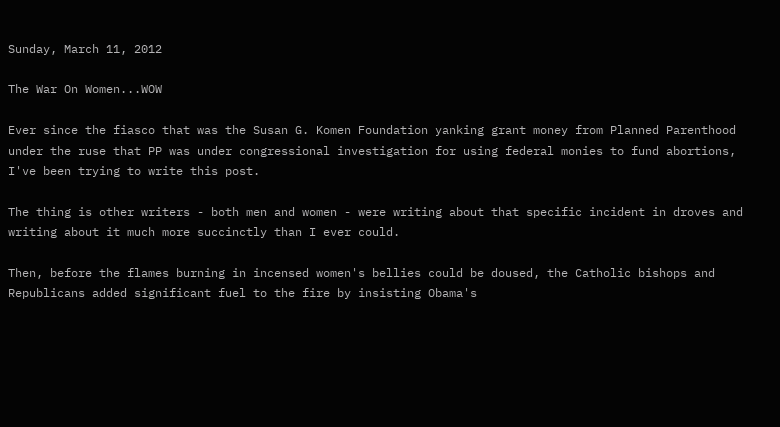Sunday, March 11, 2012

The War On Women...WOW

Ever since the fiasco that was the Susan G. Komen Foundation yanking grant money from Planned Parenthood under the ruse that PP was under congressional investigation for using federal monies to fund abortions, I've been trying to write this post.

The thing is other writers - both men and women - were writing about that specific incident in droves and writing about it much more succinctly than I ever could.

Then, before the flames burning in incensed women's bellies could be doused, the Catholic bishops and Republicans added significant fuel to the fire by insisting Obama's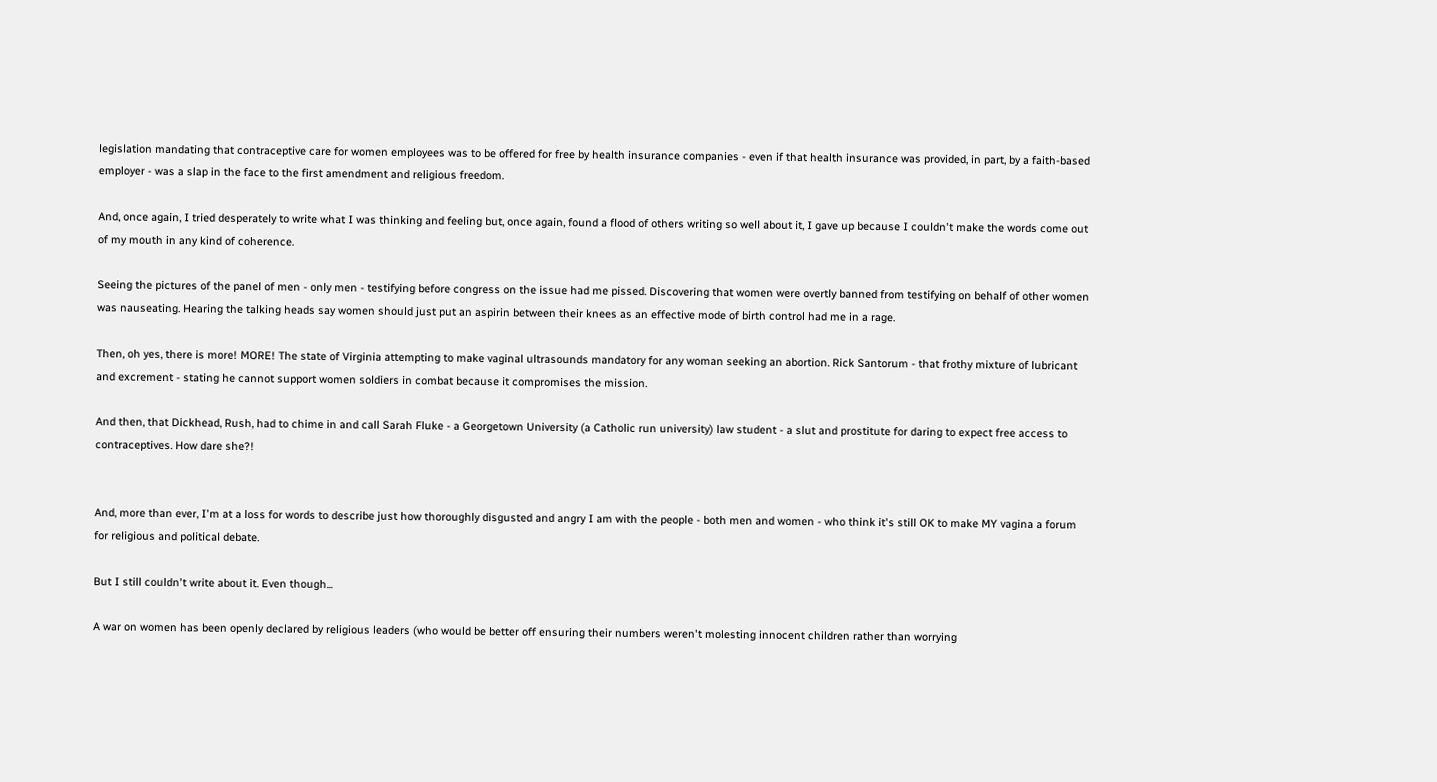legislation mandating that contraceptive care for women employees was to be offered for free by health insurance companies - even if that health insurance was provided, in part, by a faith-based employer - was a slap in the face to the first amendment and religious freedom.

And, once again, I tried desperately to write what I was thinking and feeling but, once again, found a flood of others writing so well about it, I gave up because I couldn't make the words come out of my mouth in any kind of coherence.

Seeing the pictures of the panel of men - only men - testifying before congress on the issue had me pissed. Discovering that women were overtly banned from testifying on behalf of other women was nauseating. Hearing the talking heads say women should just put an aspirin between their knees as an effective mode of birth control had me in a rage.

Then, oh yes, there is more! MORE! The state of Virginia attempting to make vaginal ultrasounds mandatory for any woman seeking an abortion. Rick Santorum - that frothy mixture of lubricant and excrement - stating he cannot support women soldiers in combat because it compromises the mission.

And then, that Dickhead, Rush, had to chime in and call Sarah Fluke - a Georgetown University (a Catholic run university) law student - a slut and prostitute for daring to expect free access to contraceptives. How dare she?!


And, more than ever, I'm at a loss for words to describe just how thoroughly disgusted and angry I am with the people - both men and women - who think it's still OK to make MY vagina a forum for religious and political debate.

But I still couldn't write about it. Even though...

A war on women has been openly declared by religious leaders (who would be better off ensuring their numbers weren't molesting innocent children rather than worrying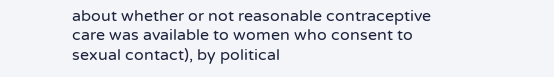about whether or not reasonable contraceptive care was available to women who consent to sexual contact), by political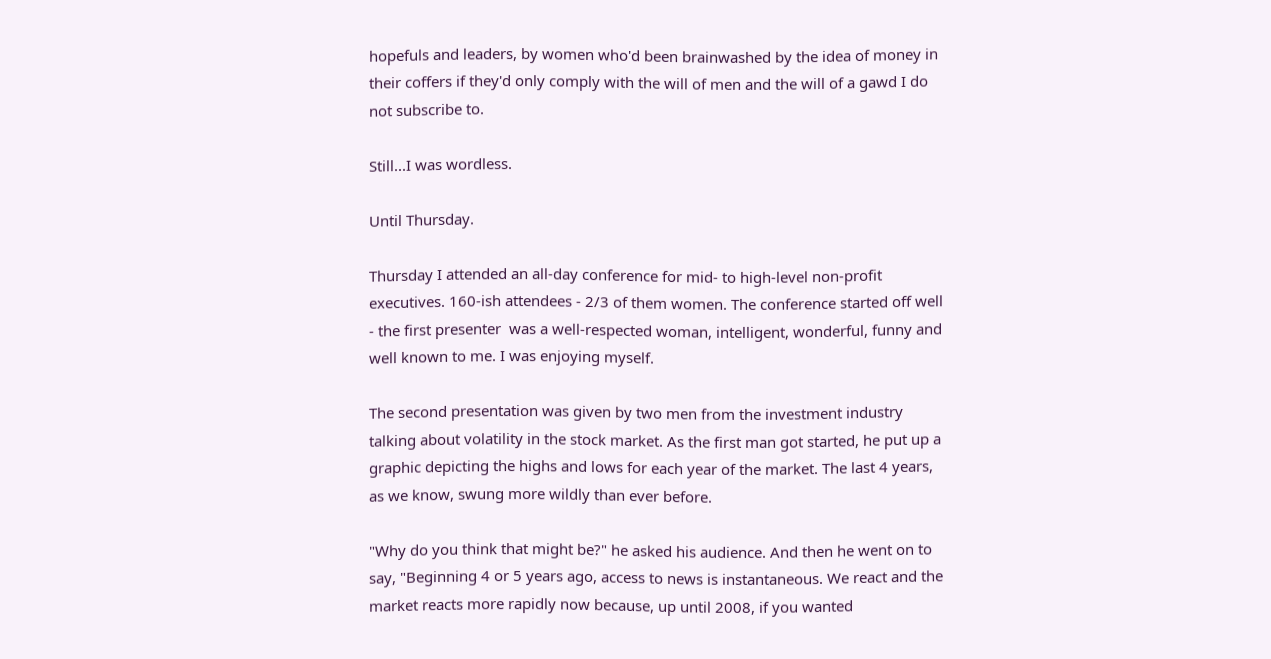hopefuls and leaders, by women who'd been brainwashed by the idea of money in their coffers if they'd only comply with the will of men and the will of a gawd I do not subscribe to.

Still...I was wordless.

Until Thursday.

Thursday I attended an all-day conference for mid- to high-level non-profit executives. 160-ish attendees - 2/3 of them women. The conference started off well - the first presenter  was a well-respected woman, intelligent, wonderful, funny and well known to me. I was enjoying myself.

The second presentation was given by two men from the investment industry talking about volatility in the stock market. As the first man got started, he put up a graphic depicting the highs and lows for each year of the market. The last 4 years, as we know, swung more wildly than ever before.

"Why do you think that might be?" he asked his audience. And then he went on to say, "Beginning 4 or 5 years ago, access to news is instantaneous. We react and the market reacts more rapidly now because, up until 2008, if you wanted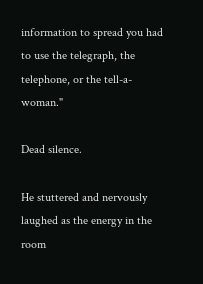information to spread you had to use the telegraph, the telephone, or the tell-a-woman."

Dead silence.

He stuttered and nervously laughed as the energy in the room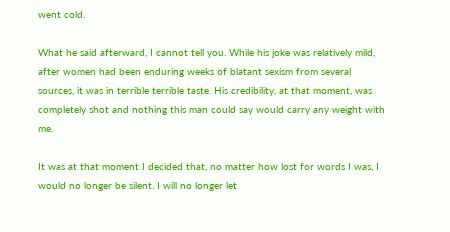went cold.

What he said afterward, I cannot tell you. While his joke was relatively mild, after women had been enduring weeks of blatant sexism from several sources, it was in terrible terrible taste. His credibility, at that moment, was completely shot and nothing this man could say would carry any weight with me.

It was at that moment I decided that, no matter how lost for words I was, I would no longer be silent. I will no longer let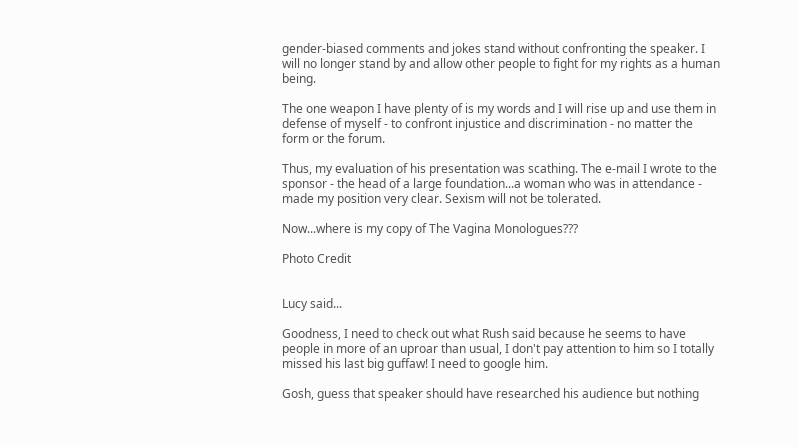gender-biased comments and jokes stand without confronting the speaker. I will no longer stand by and allow other people to fight for my rights as a human being.

The one weapon I have plenty of is my words and I will rise up and use them in defense of myself - to confront injustice and discrimination - no matter the form or the forum.

Thus, my evaluation of his presentation was scathing. The e-mail I wrote to the sponsor - the head of a large foundation...a woman who was in attendance - made my position very clear. Sexism will not be tolerated.

Now...where is my copy of The Vagina Monologues???

Photo Credit


Lucy said...

Goodness, I need to check out what Rush said because he seems to have people in more of an uproar than usual, I don't pay attention to him so I totally missed his last big guffaw! I need to google him.

Gosh, guess that speaker should have researched his audience but nothing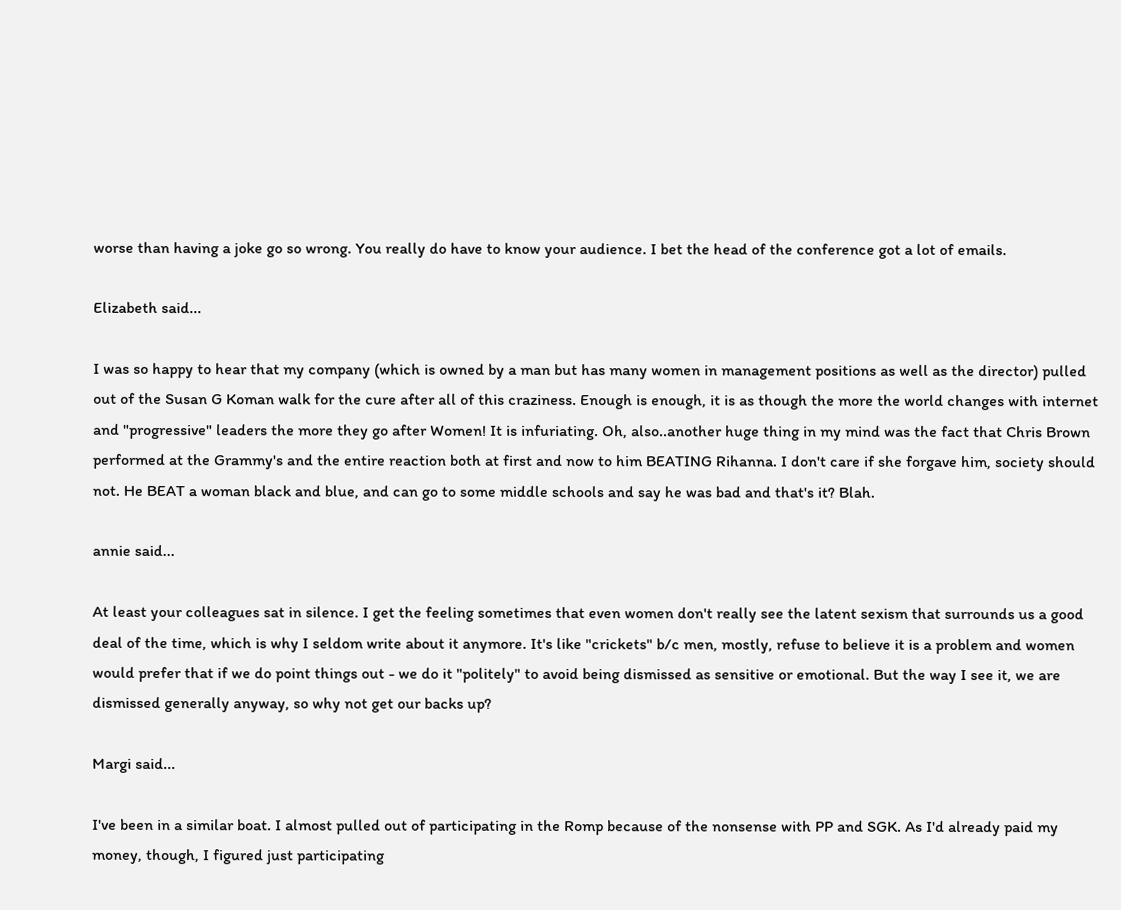worse than having a joke go so wrong. You really do have to know your audience. I bet the head of the conference got a lot of emails.

Elizabeth said...

I was so happy to hear that my company (which is owned by a man but has many women in management positions as well as the director) pulled out of the Susan G Koman walk for the cure after all of this craziness. Enough is enough, it is as though the more the world changes with internet and "progressive" leaders the more they go after Women! It is infuriating. Oh, also..another huge thing in my mind was the fact that Chris Brown performed at the Grammy's and the entire reaction both at first and now to him BEATING Rihanna. I don't care if she forgave him, society should not. He BEAT a woman black and blue, and can go to some middle schools and say he was bad and that's it? Blah.

annie said...

At least your colleagues sat in silence. I get the feeling sometimes that even women don't really see the latent sexism that surrounds us a good deal of the time, which is why I seldom write about it anymore. It's like "crickets" b/c men, mostly, refuse to believe it is a problem and women would prefer that if we do point things out - we do it "politely" to avoid being dismissed as sensitive or emotional. But the way I see it, we are dismissed generally anyway, so why not get our backs up?

Margi said...

I've been in a similar boat. I almost pulled out of participating in the Romp because of the nonsense with PP and SGK. As I'd already paid my money, though, I figured just participating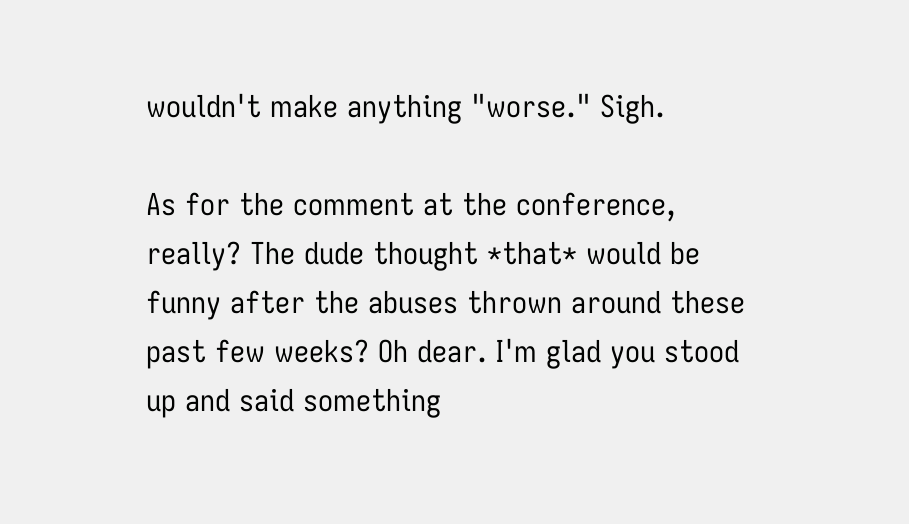wouldn't make anything "worse." Sigh.

As for the comment at the conference, really? The dude thought *that* would be funny after the abuses thrown around these past few weeks? Oh dear. I'm glad you stood up and said something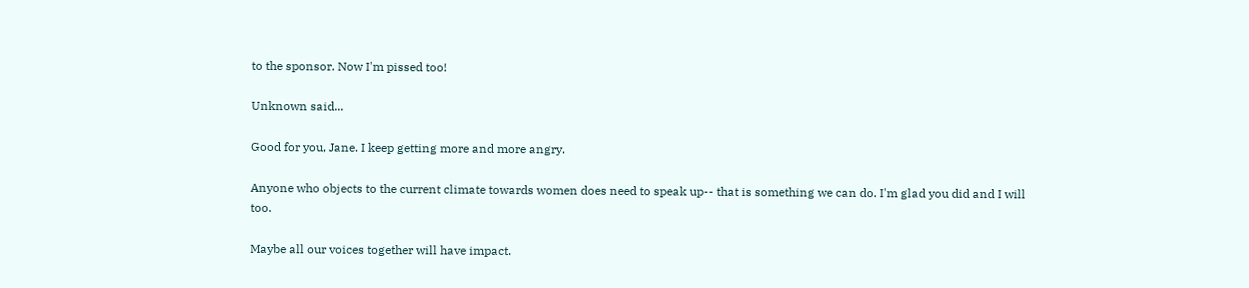to the sponsor. Now I'm pissed too!

Unknown said...

Good for you, Jane. I keep getting more and more angry.

Anyone who objects to the current climate towards women does need to speak up-- that is something we can do. I'm glad you did and I will too.

Maybe all our voices together will have impact.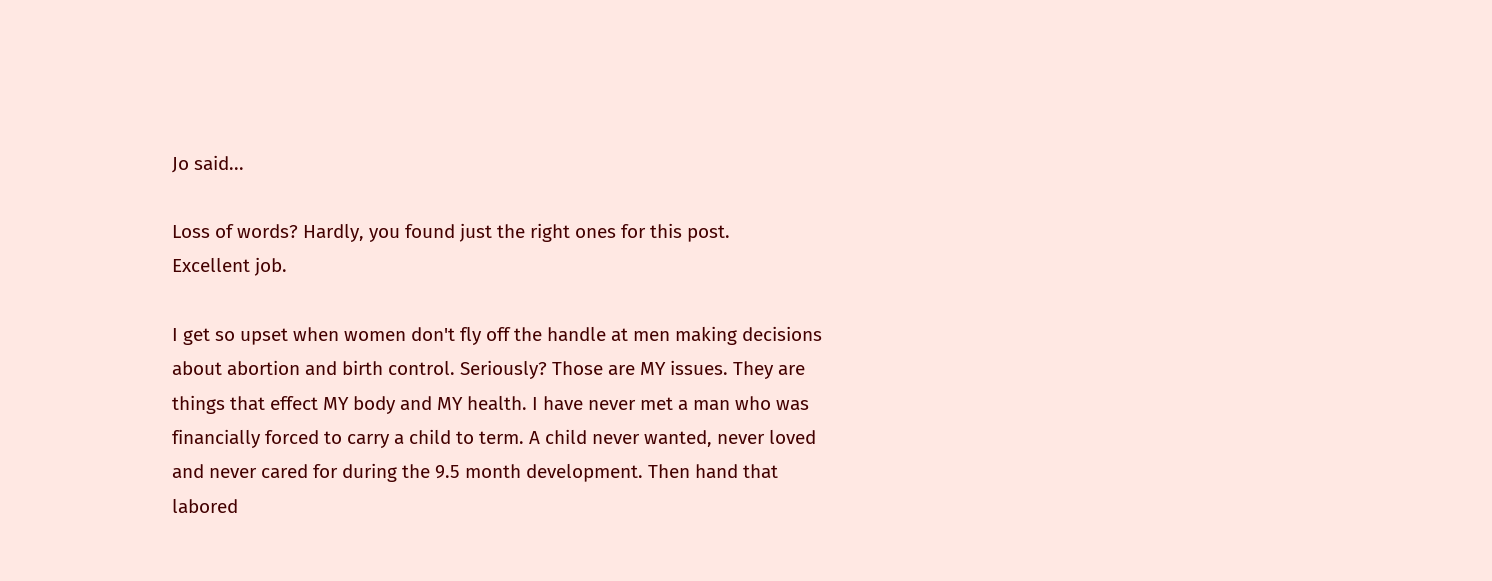Jo said...

Loss of words? Hardly, you found just the right ones for this post.
Excellent job.

I get so upset when women don't fly off the handle at men making decisions about abortion and birth control. Seriously? Those are MY issues. They are things that effect MY body and MY health. I have never met a man who was financially forced to carry a child to term. A child never wanted, never loved and never cared for during the 9.5 month development. Then hand that labored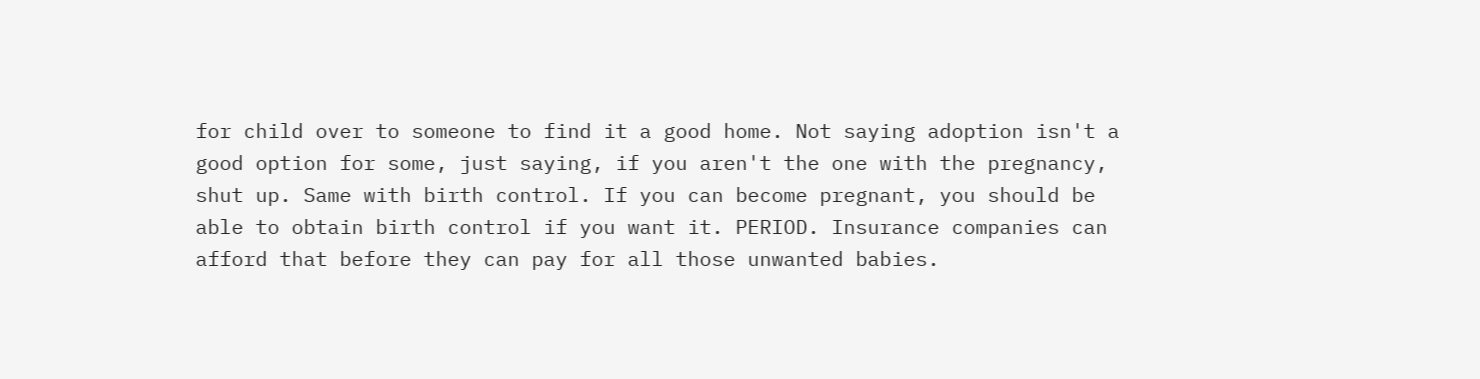for child over to someone to find it a good home. Not saying adoption isn't a good option for some, just saying, if you aren't the one with the pregnancy, shut up. Same with birth control. If you can become pregnant, you should be able to obtain birth control if you want it. PERIOD. Insurance companies can afford that before they can pay for all those unwanted babies.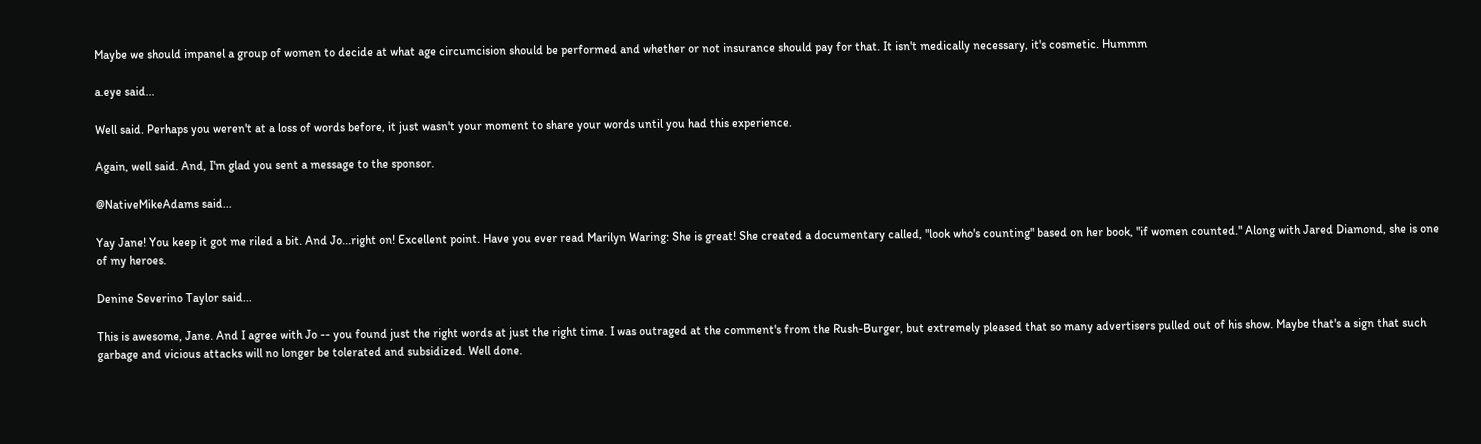Maybe we should impanel a group of women to decide at what age circumcision should be performed and whether or not insurance should pay for that. It isn't medically necessary, it's cosmetic. Hummm

a.eye said...

Well said. Perhaps you weren't at a loss of words before, it just wasn't your moment to share your words until you had this experience.

Again, well said. And, I'm glad you sent a message to the sponsor.

@NativeMikeAdams said...

Yay Jane! You keep it got me riled a bit. And Jo...right on! Excellent point. Have you ever read Marilyn Waring: She is great! She created a documentary called, "look who's counting" based on her book, "if women counted." Along with Jared Diamond, she is one of my heroes.

Denine Severino Taylor said...

This is awesome, Jane. And I agree with Jo -- you found just the right words at just the right time. I was outraged at the comment's from the Rush-Burger, but extremely pleased that so many advertisers pulled out of his show. Maybe that's a sign that such garbage and vicious attacks will no longer be tolerated and subsidized. Well done.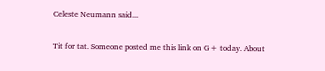Celeste Neumann said...

Tit for tat. Someone posted me this link on G+ today. About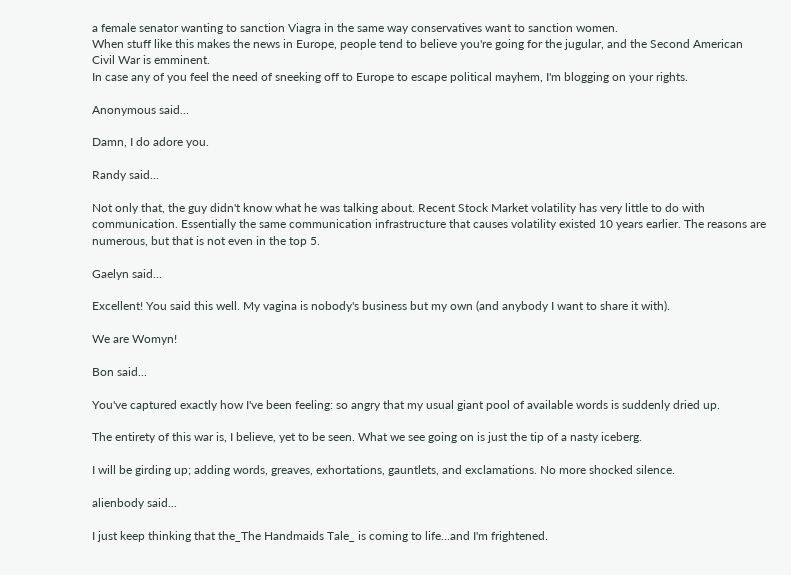a female senator wanting to sanction Viagra in the same way conservatives want to sanction women.
When stuff like this makes the news in Europe, people tend to believe you're going for the jugular, and the Second American Civil War is emminent.
In case any of you feel the need of sneeking off to Europe to escape political mayhem, I'm blogging on your rights.

Anonymous said...

Damn, I do adore you.

Randy said...

Not only that, the guy didn't know what he was talking about. Recent Stock Market volatility has very little to do with communication. Essentially the same communication infrastructure that causes volatility existed 10 years earlier. The reasons are numerous, but that is not even in the top 5.

Gaelyn said...

Excellent! You said this well. My vagina is nobody's business but my own (and anybody I want to share it with).

We are Womyn!

Bon said...

You've captured exactly how I've been feeling: so angry that my usual giant pool of available words is suddenly dried up.

The entirety of this war is, I believe, yet to be seen. What we see going on is just the tip of a nasty iceberg.

I will be girding up; adding words, greaves, exhortations, gauntlets, and exclamations. No more shocked silence.

alienbody said...

I just keep thinking that the_The Handmaids Tale_ is coming to life...and I'm frightened.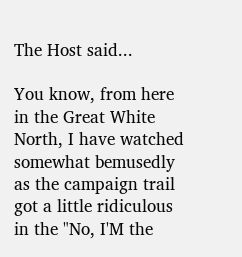The Host said...

You know, from here in the Great White North, I have watched somewhat bemusedly as the campaign trail got a little ridiculous in the "No, I'M the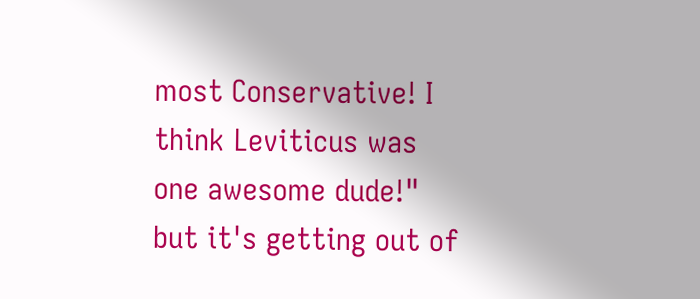most Conservative! I think Leviticus was one awesome dude!" but it's getting out of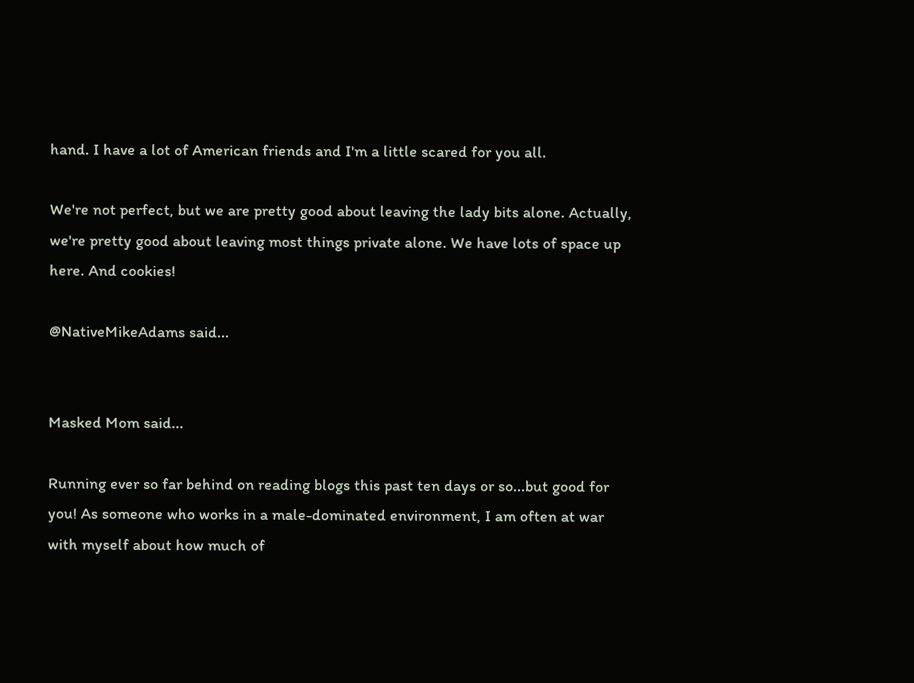hand. I have a lot of American friends and I'm a little scared for you all.

We're not perfect, but we are pretty good about leaving the lady bits alone. Actually, we're pretty good about leaving most things private alone. We have lots of space up here. And cookies!

@NativeMikeAdams said...


Masked Mom said...

Running ever so far behind on reading blogs this past ten days or so...but good for you! As someone who works in a male-dominated environment, I am often at war with myself about how much of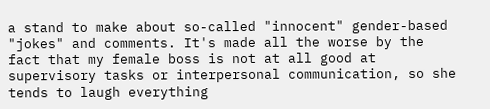a stand to make about so-called "innocent" gender-based "jokes" and comments. It's made all the worse by the fact that my female boss is not at all good at supervisory tasks or interpersonal communication, so she tends to laugh everything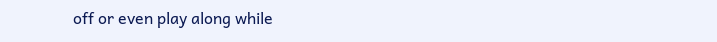off or even play along while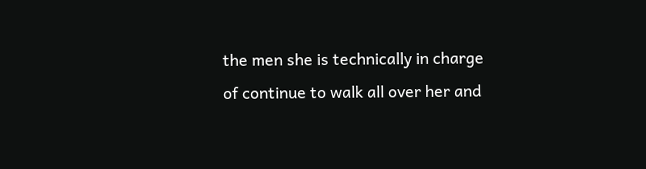the men she is technically in charge of continue to walk all over her and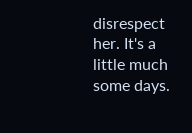disrespect her. It's a little much some days.